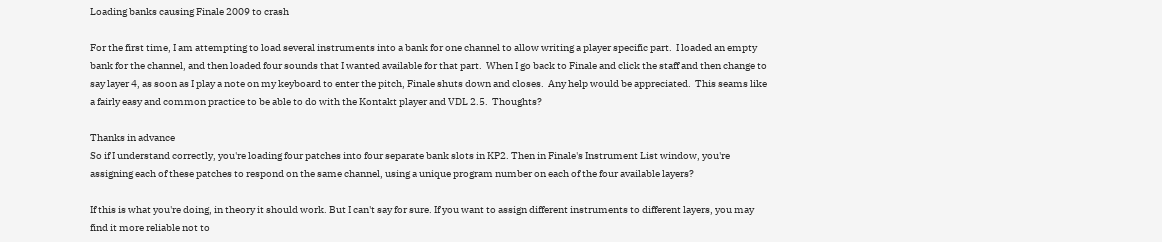Loading banks causing Finale 2009 to crash

For the first time, I am attempting to load several instruments into a bank for one channel to allow writing a player specific part.  I loaded an empty bank for the channel, and then loaded four sounds that I wanted available for that part.  When I go back to Finale and click the staff and then change to say layer 4, as soon as I play a note on my keyboard to enter the pitch, Finale shuts down and closes.  Any help would be appreciated.  This seams like a fairly easy and common practice to be able to do with the Kontakt player and VDL 2.5.  Thoughts?

Thanks in advance
So if I understand correctly, you're loading four patches into four separate bank slots in KP2. Then in Finale's Instrument List window, you're assigning each of these patches to respond on the same channel, using a unique program number on each of the four available layers?

If this is what you're doing, in theory it should work. But I can't say for sure. If you want to assign different instruments to different layers, you may find it more reliable not to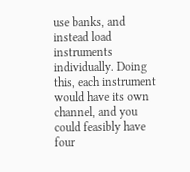use banks, and instead load instruments individually. Doing this, each instrument would have its own channel, and you could feasibly have four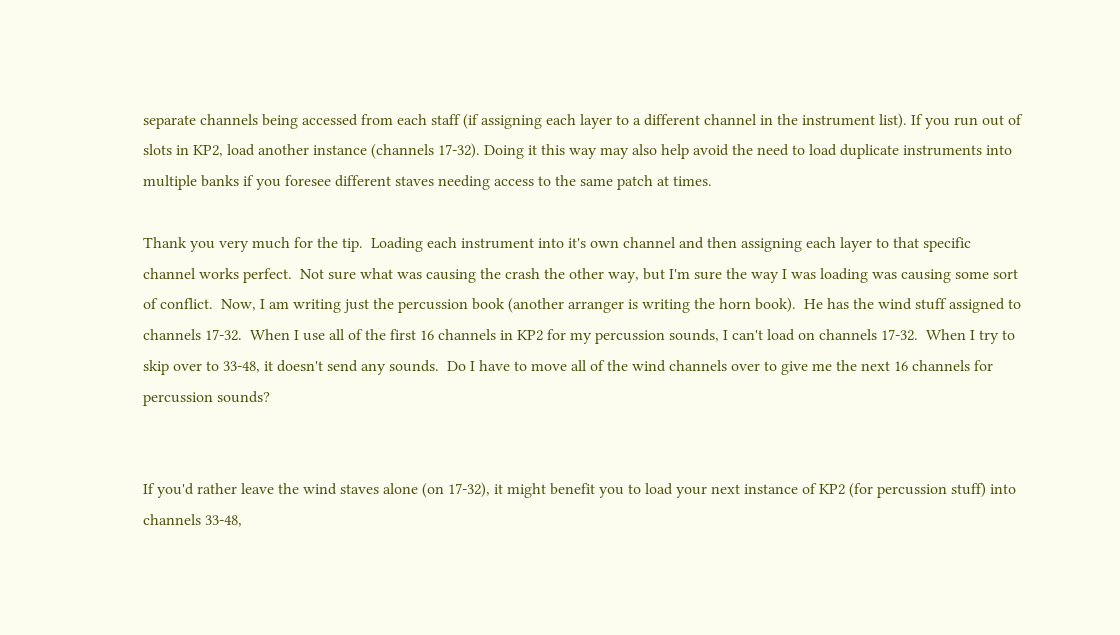separate channels being accessed from each staff (if assigning each layer to a different channel in the instrument list). If you run out of slots in KP2, load another instance (channels 17-32). Doing it this way may also help avoid the need to load duplicate instruments into multiple banks if you foresee different staves needing access to the same patch at times.

Thank you very much for the tip.  Loading each instrument into it's own channel and then assigning each layer to that specific channel works perfect.  Not sure what was causing the crash the other way, but I'm sure the way I was loading was causing some sort of conflict.  Now, I am writing just the percussion book (another arranger is writing the horn book).  He has the wind stuff assigned to channels 17-32.  When I use all of the first 16 channels in KP2 for my percussion sounds, I can't load on channels 17-32.  When I try to skip over to 33-48, it doesn't send any sounds.  Do I have to move all of the wind channels over to give me the next 16 channels for percussion sounds?


If you'd rather leave the wind staves alone (on 17-32), it might benefit you to load your next instance of KP2 (for percussion stuff) into channels 33-48,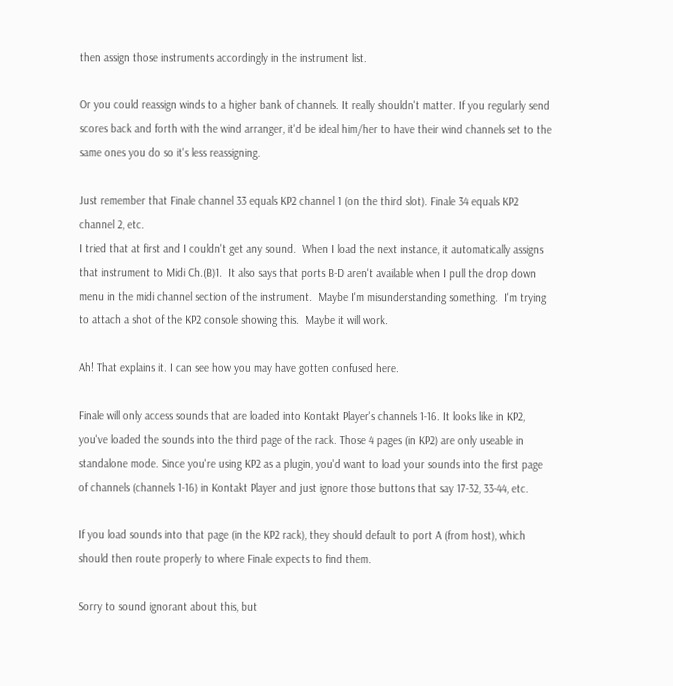then assign those instruments accordingly in the instrument list.

Or you could reassign winds to a higher bank of channels. It really shouldn't matter. If you regularly send scores back and forth with the wind arranger, it'd be ideal him/her to have their wind channels set to the same ones you do so it's less reassigning.

Just remember that Finale channel 33 equals KP2 channel 1 (on the third slot). Finale 34 equals KP2 channel 2, etc.
I tried that at first and I couldn't get any sound.  When I load the next instance, it automatically assigns that instrument to Midi Ch.(B)1.  It also says that ports B-D aren't available when I pull the drop down menu in the midi channel section of the instrument.  Maybe I'm misunderstanding something.  I'm trying to attach a shot of the KP2 console showing this.  Maybe it will work.

Ah! That explains it. I can see how you may have gotten confused here.

Finale will only access sounds that are loaded into Kontakt Player's channels 1-16. It looks like in KP2, you've loaded the sounds into the third page of the rack. Those 4 pages (in KP2) are only useable in standalone mode. Since you're using KP2 as a plugin, you'd want to load your sounds into the first page of channels (channels 1-16) in Kontakt Player and just ignore those buttons that say 17-32, 33-44, etc.

If you load sounds into that page (in the KP2 rack), they should default to port A (from host), which should then route properly to where Finale expects to find them.

Sorry to sound ignorant about this, but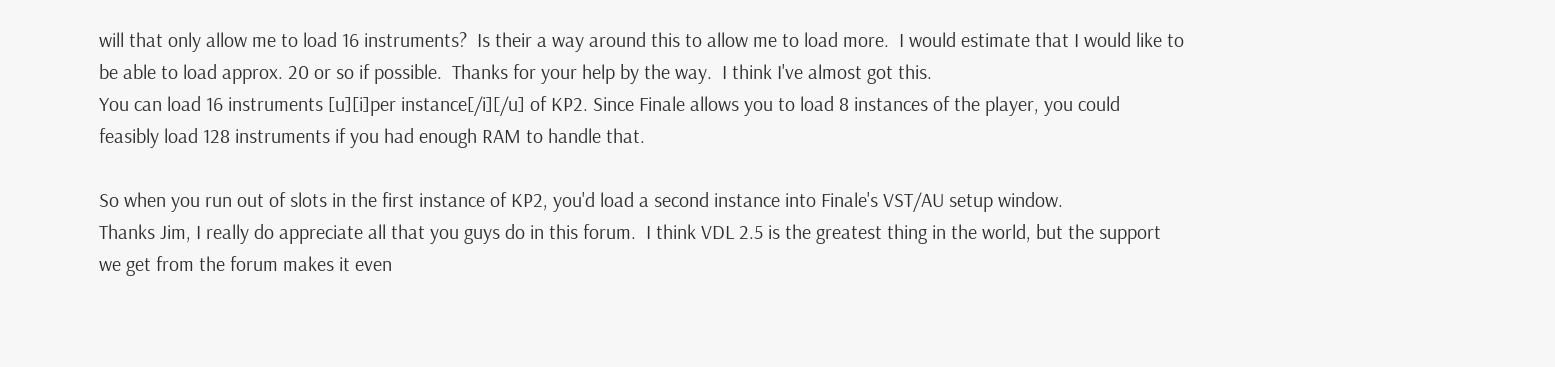will that only allow me to load 16 instruments?  Is their a way around this to allow me to load more.  I would estimate that I would like to be able to load approx. 20 or so if possible.  Thanks for your help by the way.  I think I've almost got this.
You can load 16 instruments [u][i]per instance[/i][/u] of KP2. Since Finale allows you to load 8 instances of the player, you could feasibly load 128 instruments if you had enough RAM to handle that.

So when you run out of slots in the first instance of KP2, you'd load a second instance into Finale's VST/AU setup window.
Thanks Jim, I really do appreciate all that you guys do in this forum.  I think VDL 2.5 is the greatest thing in the world, but the support we get from the forum makes it even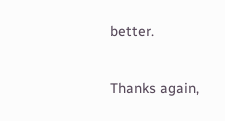better.

Thanks again,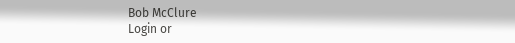Bob McClure
Login or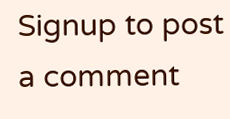Signup to post a comment